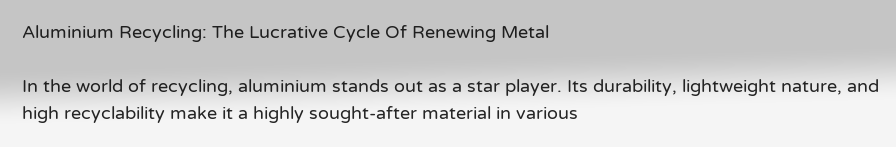Aluminium Recycling: The Lucrative Cycle Of Renewing Metal

In the world of recycling, aluminium stands out as a star player. Its durability, lightweight nature, and high recyclability make it a highly sought-after material in various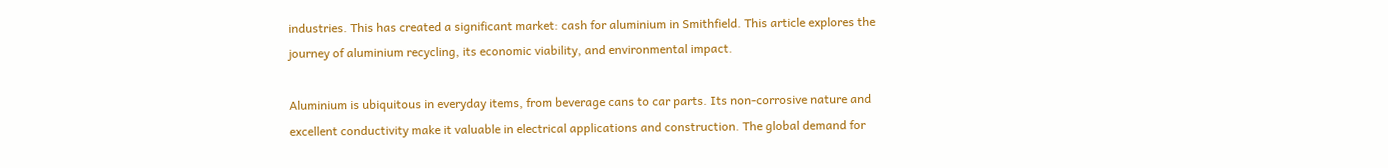industries. This has created a significant market: cash for aluminium in Smithfield. This article explores the journey of aluminium recycling, its economic viability, and environmental impact.

Aluminium is ubiquitous in everyday items, from beverage cans to car parts. Its non-corrosive nature and excellent conductivity make it valuable in electrical applications and construction. The global demand for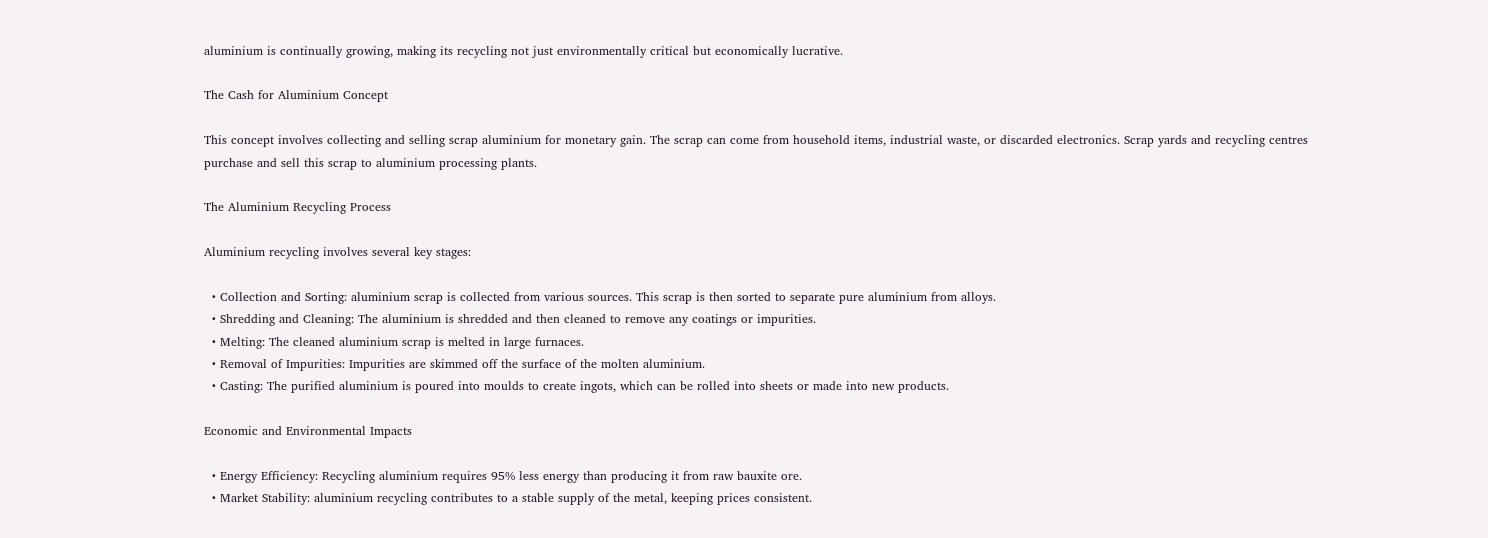aluminium is continually growing, making its recycling not just environmentally critical but economically lucrative.

The Cash for Aluminium Concept

This concept involves collecting and selling scrap aluminium for monetary gain. The scrap can come from household items, industrial waste, or discarded electronics. Scrap yards and recycling centres purchase and sell this scrap to aluminium processing plants.

The Aluminium Recycling Process

Aluminium recycling involves several key stages:

  • Collection and Sorting: aluminium scrap is collected from various sources. This scrap is then sorted to separate pure aluminium from alloys.
  • Shredding and Cleaning: The aluminium is shredded and then cleaned to remove any coatings or impurities.
  • Melting: The cleaned aluminium scrap is melted in large furnaces.
  • Removal of Impurities: Impurities are skimmed off the surface of the molten aluminium.
  • Casting: The purified aluminium is poured into moulds to create ingots, which can be rolled into sheets or made into new products.

Economic and Environmental Impacts

  • Energy Efficiency: Recycling aluminium requires 95% less energy than producing it from raw bauxite ore.
  • Market Stability: aluminium recycling contributes to a stable supply of the metal, keeping prices consistent.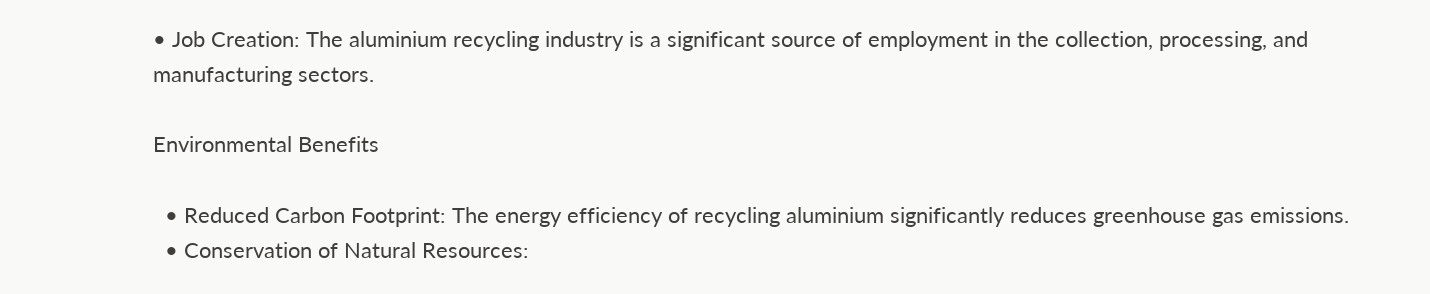• Job Creation: The aluminium recycling industry is a significant source of employment in the collection, processing, and manufacturing sectors.

Environmental Benefits

  • Reduced Carbon Footprint: The energy efficiency of recycling aluminium significantly reduces greenhouse gas emissions.
  • Conservation of Natural Resources: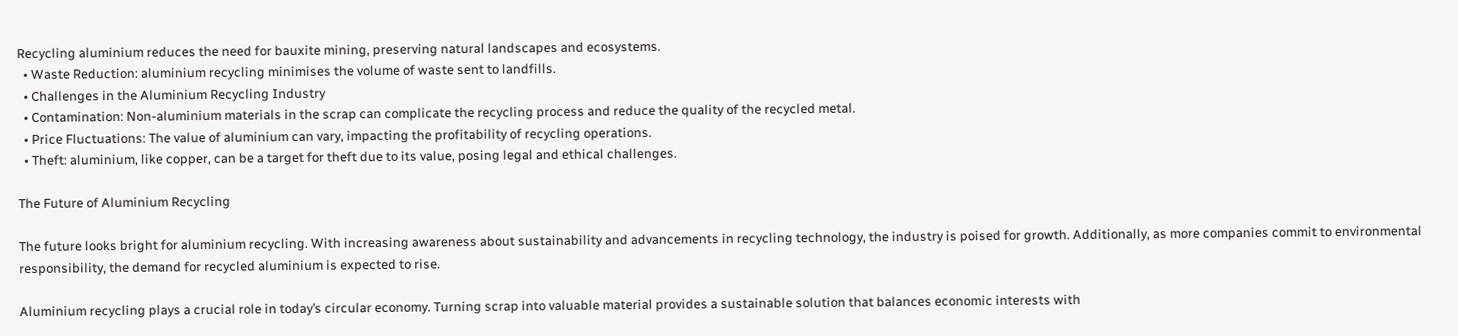Recycling aluminium reduces the need for bauxite mining, preserving natural landscapes and ecosystems.
  • Waste Reduction: aluminium recycling minimises the volume of waste sent to landfills.
  • Challenges in the Aluminium Recycling Industry
  • Contamination: Non-aluminium materials in the scrap can complicate the recycling process and reduce the quality of the recycled metal.
  • Price Fluctuations: The value of aluminium can vary, impacting the profitability of recycling operations.
  • Theft: aluminium, like copper, can be a target for theft due to its value, posing legal and ethical challenges.

The Future of Aluminium Recycling

The future looks bright for aluminium recycling. With increasing awareness about sustainability and advancements in recycling technology, the industry is poised for growth. Additionally, as more companies commit to environmental responsibility, the demand for recycled aluminium is expected to rise.

Aluminium recycling plays a crucial role in today’s circular economy. Turning scrap into valuable material provides a sustainable solution that balances economic interests with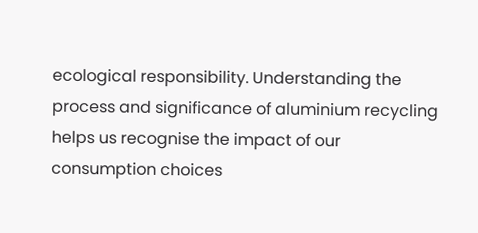ecological responsibility. Understanding the process and significance of aluminium recycling helps us recognise the impact of our consumption choices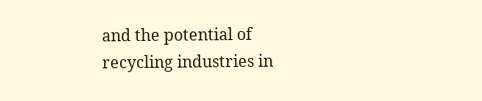and the potential of recycling industries in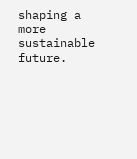shaping a more sustainable future.